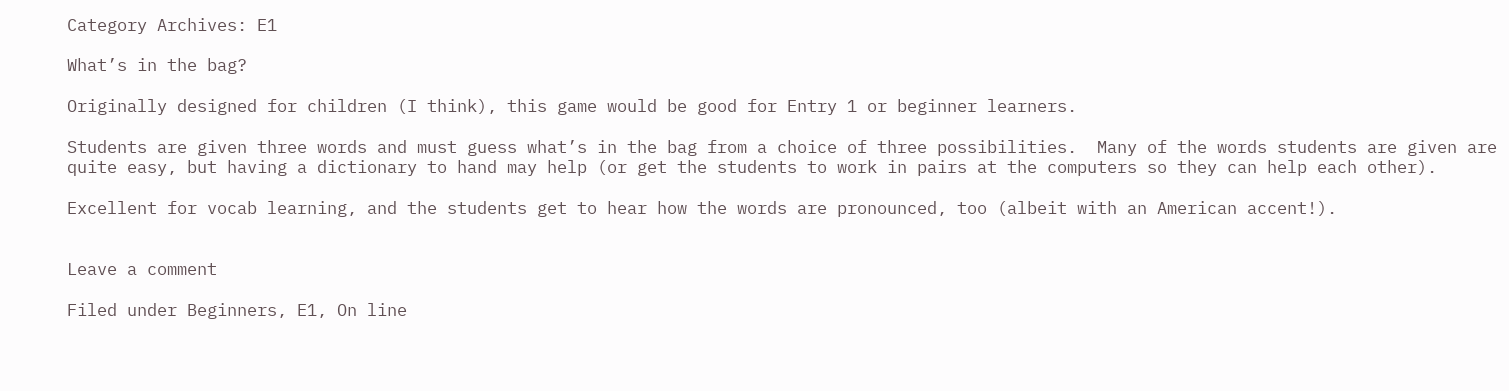Category Archives: E1

What’s in the bag?

Originally designed for children (I think), this game would be good for Entry 1 or beginner learners.

Students are given three words and must guess what’s in the bag from a choice of three possibilities.  Many of the words students are given are quite easy, but having a dictionary to hand may help (or get the students to work in pairs at the computers so they can help each other).

Excellent for vocab learning, and the students get to hear how the words are pronounced, too (albeit with an American accent!).


Leave a comment

Filed under Beginners, E1, On line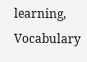learning, Vocabulary